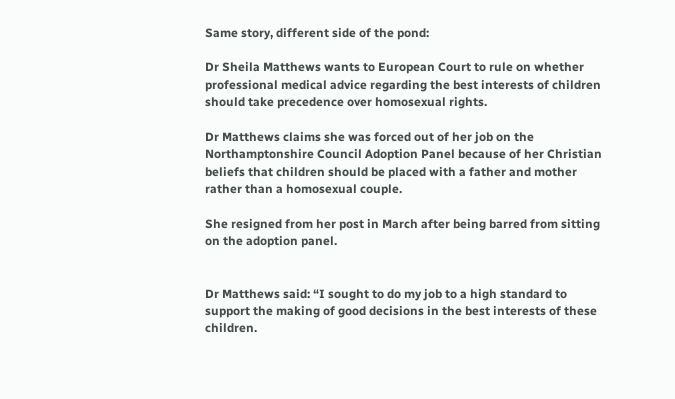Same story, different side of the pond:

Dr Sheila Matthews wants to European Court to rule on whether professional medical advice regarding the best interests of children should take precedence over homosexual rights.

Dr Matthews claims she was forced out of her job on the Northamptonshire Council Adoption Panel because of her Christian beliefs that children should be placed with a father and mother rather than a homosexual couple.

She resigned from her post in March after being barred from sitting on the adoption panel.


Dr Matthews said: “I sought to do my job to a high standard to support the making of good decisions in the best interests of these children.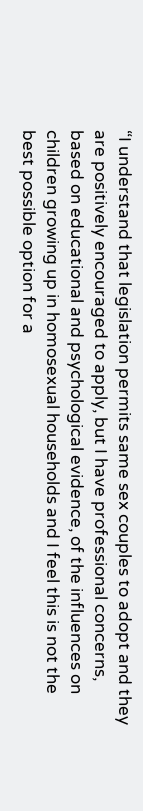“I understand that legislation permits same sex couples to adopt and they are positively encouraged to apply, but I have professional concerns, based on educational and psychological evidence, of the influences on children growing up in homosexual households and I feel this is not the best possible option for a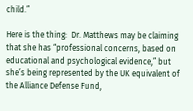child.”

Here is the thing:  Dr. Matthews may be claiming that she has “professional concerns, based on educational and psychological evidence,” but she’s being represented by the UK equivalent of the Alliance Defense Fund,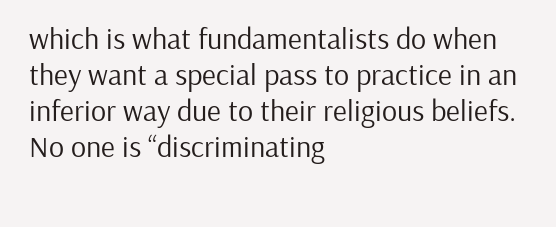which is what fundamentalists do when they want a special pass to practice in an inferior way due to their religious beliefs.  No one is “discriminating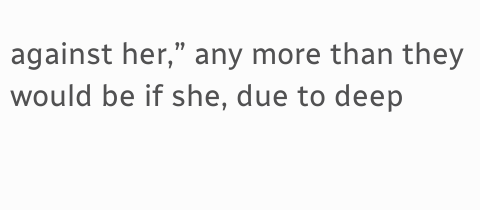against her,” any more than they would be if she, due to deep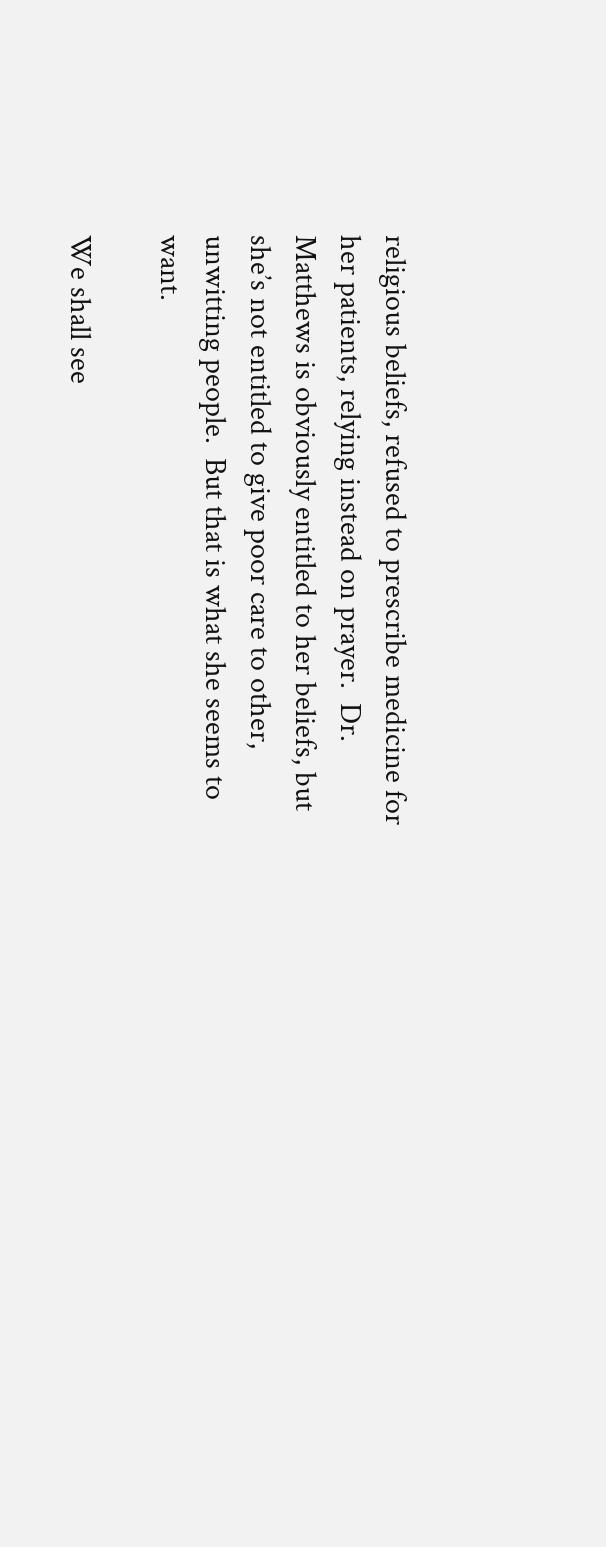religious beliefs, refused to prescribe medicine for her patients, relying instead on prayer.  Dr. Matthews is obviously entitled to her beliefs, but she’s not entitled to give poor care to other, unwitting people.  But that is what she seems to want.

We shall see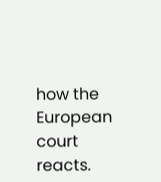how the European court reacts.